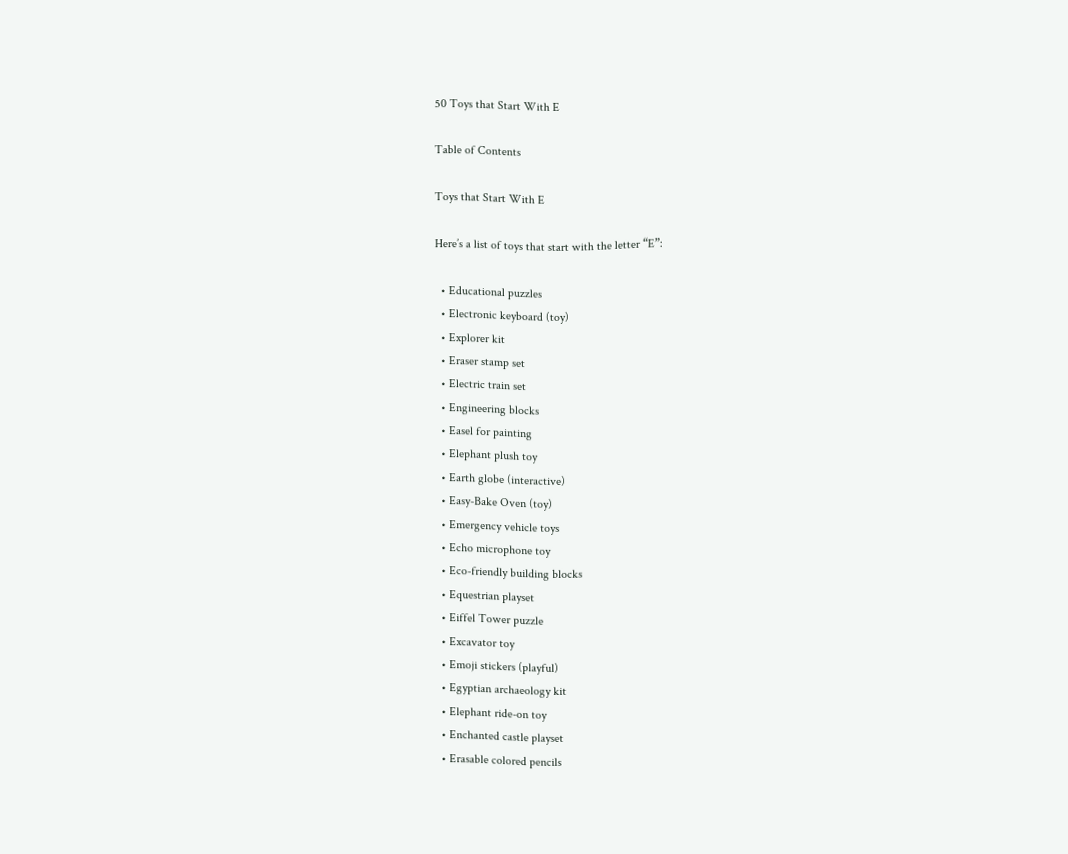50 Toys that Start With E

Table of Contents

Toys that Start With E

Here’s a list of toys that start with the letter “E”:

  • Educational puzzles
  • Electronic keyboard (toy)
  • Explorer kit
  • Eraser stamp set
  • Electric train set
  • Engineering blocks
  • Easel for painting
  • Elephant plush toy
  • Earth globe (interactive)
  • Easy-Bake Oven (toy)
  • Emergency vehicle toys
  • Echo microphone toy
  • Eco-friendly building blocks
  • Equestrian playset
  • Eiffel Tower puzzle
  • Excavator toy
  • Emoji stickers (playful)
  • Egyptian archaeology kit
  • Elephant ride-on toy
  • Enchanted castle playset
  • Erasable colored pencils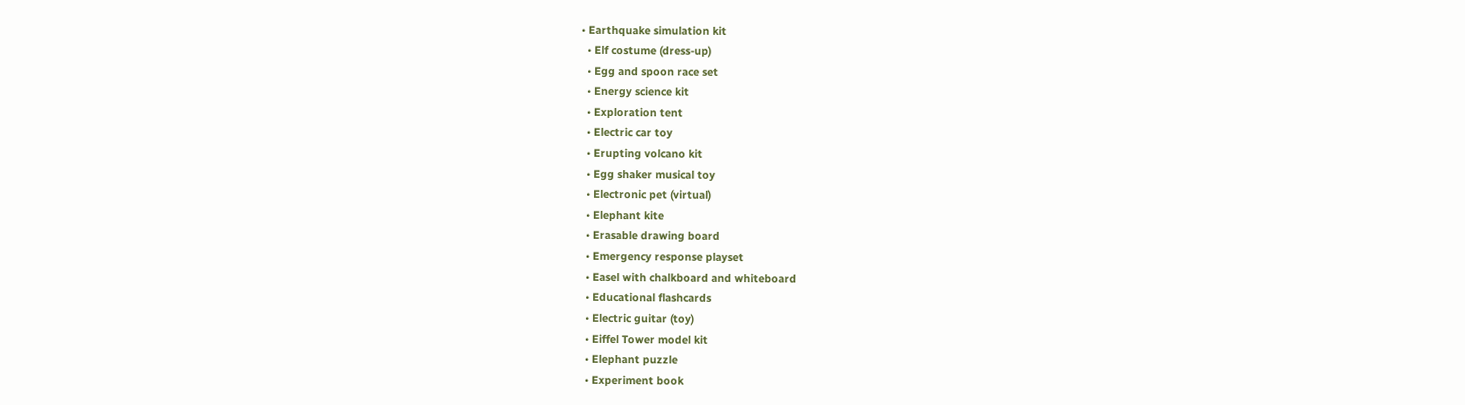• Earthquake simulation kit
  • Elf costume (dress-up)
  • Egg and spoon race set
  • Energy science kit
  • Exploration tent
  • Electric car toy
  • Erupting volcano kit
  • Egg shaker musical toy
  • Electronic pet (virtual)
  • Elephant kite
  • Erasable drawing board
  • Emergency response playset
  • Easel with chalkboard and whiteboard
  • Educational flashcards
  • Electric guitar (toy)
  • Eiffel Tower model kit
  • Elephant puzzle
  • Experiment book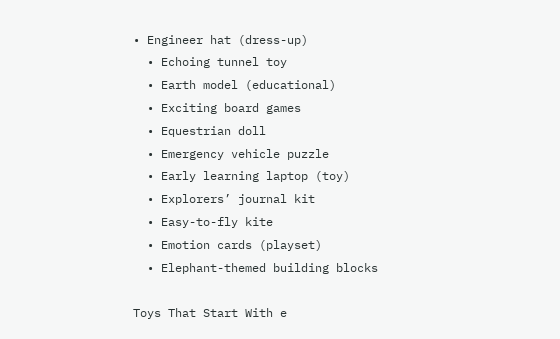• Engineer hat (dress-up)
  • Echoing tunnel toy
  • Earth model (educational)
  • Exciting board games
  • Equestrian doll
  • Emergency vehicle puzzle
  • Early learning laptop (toy)
  • Explorers’ journal kit
  • Easy-to-fly kite
  • Emotion cards (playset)
  • Elephant-themed building blocks

Toys That Start With e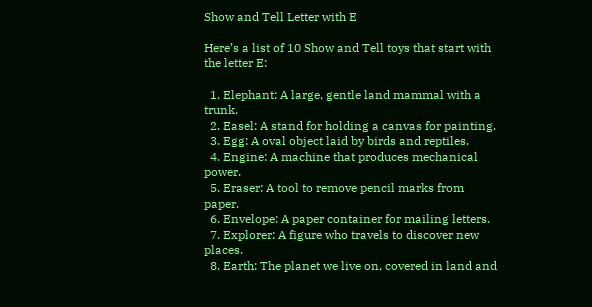Show and Tell Letter with E

Here’s a list of 10 Show and Tell toys that start with the letter E:

  1. Elephant: A large, gentle land mammal with a trunk.
  2. Easel: A stand for holding a canvas for painting.
  3. Egg: A oval object laid by birds and reptiles.
  4. Engine: A machine that produces mechanical power.
  5. Eraser: A tool to remove pencil marks from paper.
  6. Envelope: A paper container for mailing letters.
  7. Explorer: A figure who travels to discover new places.
  8. Earth: The planet we live on, covered in land and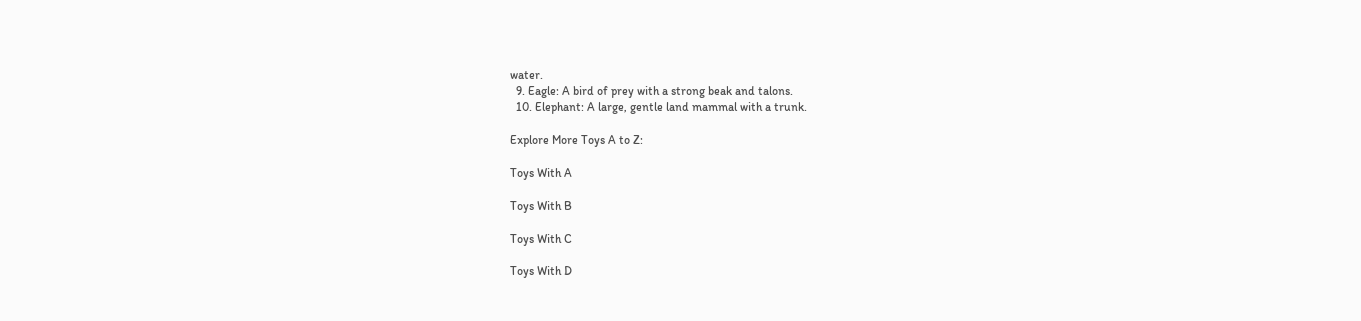water.
  9. Eagle: A bird of prey with a strong beak and talons.
  10. Elephant: A large, gentle land mammal with a trunk.

Explore More Toys A to Z:

Toys With A

Toys With B

Toys With C

Toys With D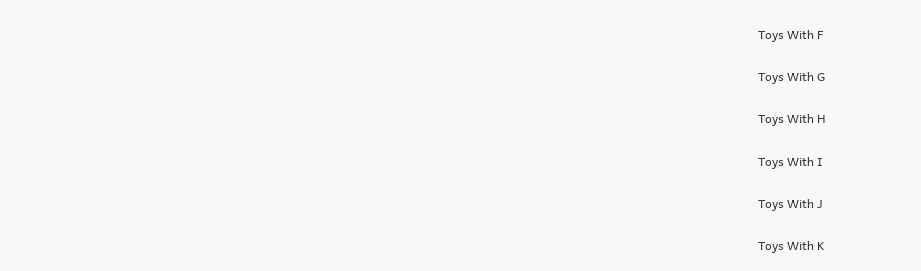Toys With F

Toys With G

Toys With H

Toys With I

Toys With J

Toys With K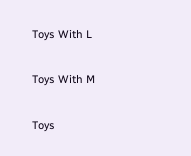Toys With L

Toys With M

Toys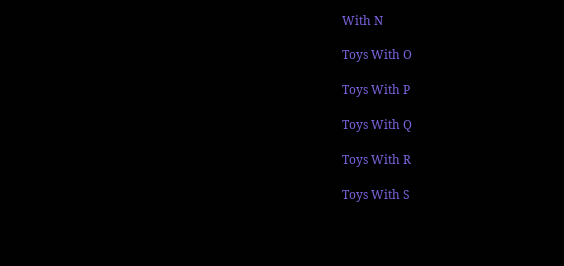With N

Toys With O

Toys With P

Toys With Q

Toys With R

Toys With S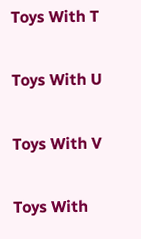Toys With T

Toys With U

Toys With V

Toys With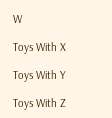W

Toys With X

Toys With Y

Toys With Z